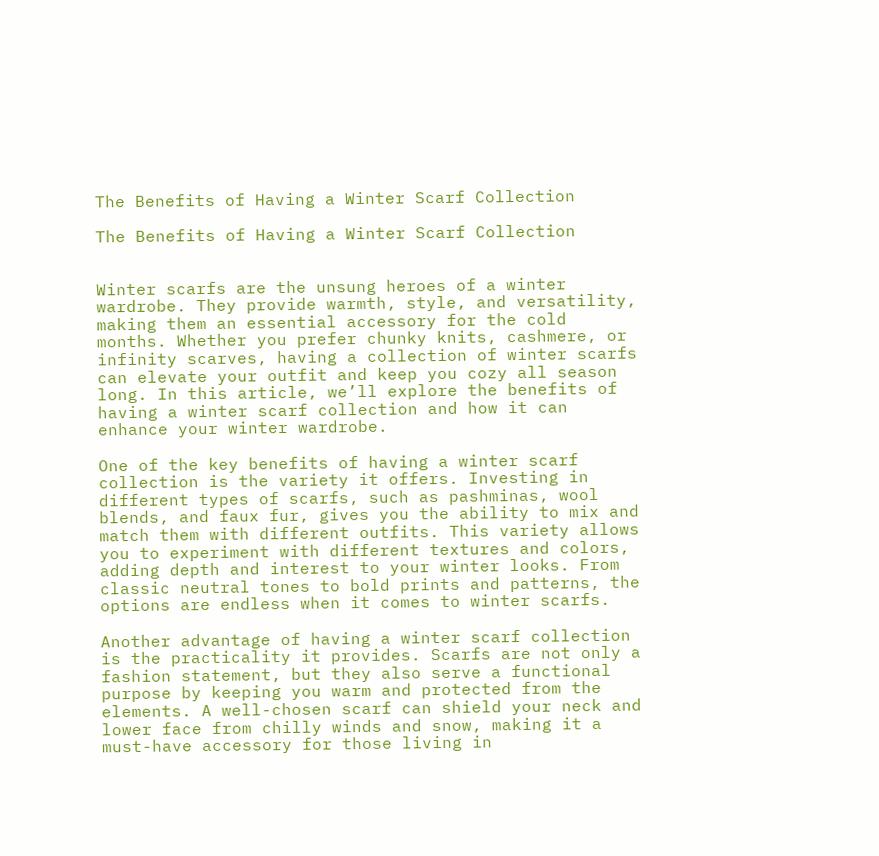The Benefits of Having a Winter Scarf Collection

The Benefits of Having a Winter Scarf Collection


Winter scarfs are the unsung heroes of a winter wardrobe. They provide warmth, style, and versatility, making them an essential accessory for the cold months. Whether you prefer chunky knits, cashmere, or infinity scarves, having a collection of winter scarfs can elevate your outfit and keep you cozy all season long. In this article, we’ll explore the benefits of having a winter scarf collection and how it can enhance your winter wardrobe.

One of the key benefits of having a winter scarf collection is the variety it offers. Investing in different types of scarfs, such as pashminas, wool blends, and faux fur, gives you the ability to mix and match them with different outfits. This variety allows you to experiment with different textures and colors, adding depth and interest to your winter looks. From classic neutral tones to bold prints and patterns, the options are endless when it comes to winter scarfs.

Another advantage of having a winter scarf collection is the practicality it provides. Scarfs are not only a fashion statement, but they also serve a functional purpose by keeping you warm and protected from the elements. A well-chosen scarf can shield your neck and lower face from chilly winds and snow, making it a must-have accessory for those living in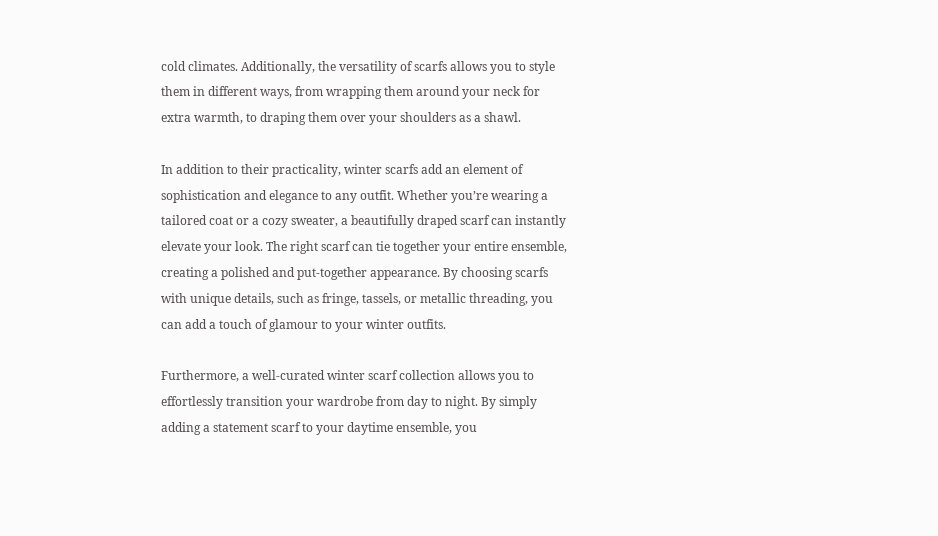cold climates. Additionally, the versatility of scarfs allows you to style them in different ways, from wrapping them around your neck for extra warmth, to draping them over your shoulders as a shawl.

In addition to their practicality, winter scarfs add an element of sophistication and elegance to any outfit. Whether you’re wearing a tailored coat or a cozy sweater, a beautifully draped scarf can instantly elevate your look. The right scarf can tie together your entire ensemble, creating a polished and put-together appearance. By choosing scarfs with unique details, such as fringe, tassels, or metallic threading, you can add a touch of glamour to your winter outfits.

Furthermore, a well-curated winter scarf collection allows you to effortlessly transition your wardrobe from day to night. By simply adding a statement scarf to your daytime ensemble, you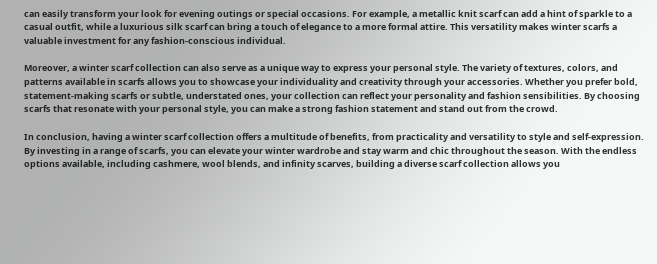can easily transform your look for evening outings or special occasions. For example, a metallic knit scarf can add a hint of sparkle to a casual outfit, while a luxurious silk scarf can bring a touch of elegance to a more formal attire. This versatility makes winter scarfs a valuable investment for any fashion-conscious individual.

Moreover, a winter scarf collection can also serve as a unique way to express your personal style. The variety of textures, colors, and patterns available in scarfs allows you to showcase your individuality and creativity through your accessories. Whether you prefer bold, statement-making scarfs or subtle, understated ones, your collection can reflect your personality and fashion sensibilities. By choosing scarfs that resonate with your personal style, you can make a strong fashion statement and stand out from the crowd.

In conclusion, having a winter scarf collection offers a multitude of benefits, from practicality and versatility to style and self-expression. By investing in a range of scarfs, you can elevate your winter wardrobe and stay warm and chic throughout the season. With the endless options available, including cashmere, wool blends, and infinity scarves, building a diverse scarf collection allows you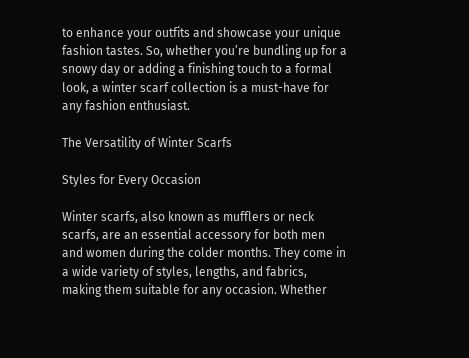to enhance your outfits and showcase your unique fashion tastes. So, whether you’re bundling up for a snowy day or adding a finishing touch to a formal look, a winter scarf collection is a must-have for any fashion enthusiast.

The Versatility of Winter Scarfs

Styles for Every Occasion

Winter scarfs, also known as mufflers or neck scarfs, are an essential accessory for both men and women during the colder months. They come in a wide variety of styles, lengths, and fabrics, making them suitable for any occasion. Whether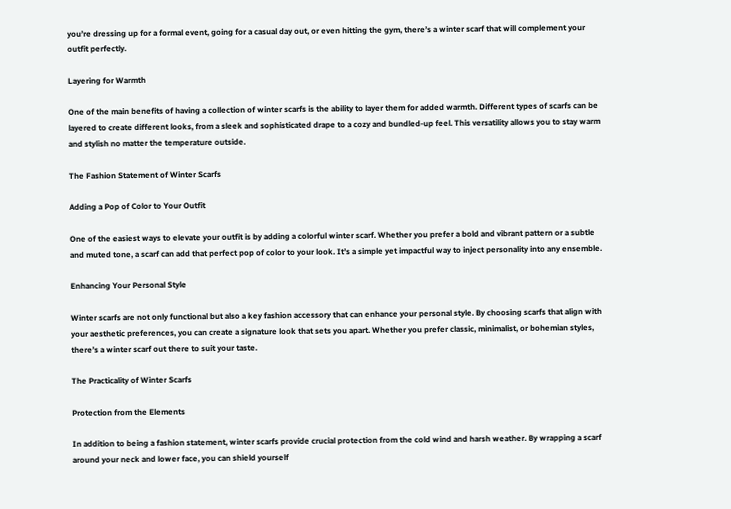you’re dressing up for a formal event, going for a casual day out, or even hitting the gym, there’s a winter scarf that will complement your outfit perfectly.

Layering for Warmth

One of the main benefits of having a collection of winter scarfs is the ability to layer them for added warmth. Different types of scarfs can be layered to create different looks, from a sleek and sophisticated drape to a cozy and bundled-up feel. This versatility allows you to stay warm and stylish no matter the temperature outside.

The Fashion Statement of Winter Scarfs

Adding a Pop of Color to Your Outfit

One of the easiest ways to elevate your outfit is by adding a colorful winter scarf. Whether you prefer a bold and vibrant pattern or a subtle and muted tone, a scarf can add that perfect pop of color to your look. It’s a simple yet impactful way to inject personality into any ensemble.

Enhancing Your Personal Style

Winter scarfs are not only functional but also a key fashion accessory that can enhance your personal style. By choosing scarfs that align with your aesthetic preferences, you can create a signature look that sets you apart. Whether you prefer classic, minimalist, or bohemian styles, there’s a winter scarf out there to suit your taste.

The Practicality of Winter Scarfs

Protection from the Elements

In addition to being a fashion statement, winter scarfs provide crucial protection from the cold wind and harsh weather. By wrapping a scarf around your neck and lower face, you can shield yourself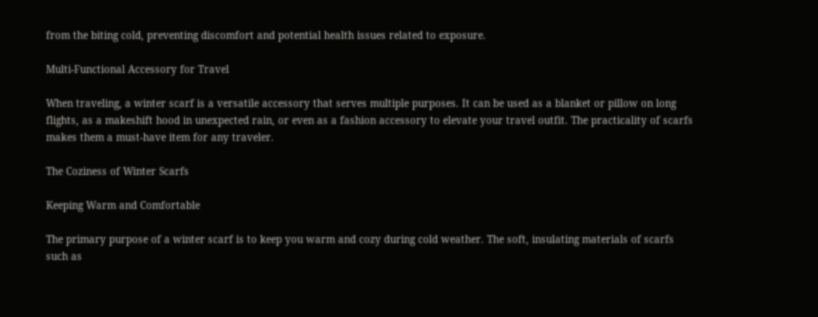from the biting cold, preventing discomfort and potential health issues related to exposure.

Multi-Functional Accessory for Travel

When traveling, a winter scarf is a versatile accessory that serves multiple purposes. It can be used as a blanket or pillow on long flights, as a makeshift hood in unexpected rain, or even as a fashion accessory to elevate your travel outfit. The practicality of scarfs makes them a must-have item for any traveler.

The Coziness of Winter Scarfs

Keeping Warm and Comfortable

The primary purpose of a winter scarf is to keep you warm and cozy during cold weather. The soft, insulating materials of scarfs such as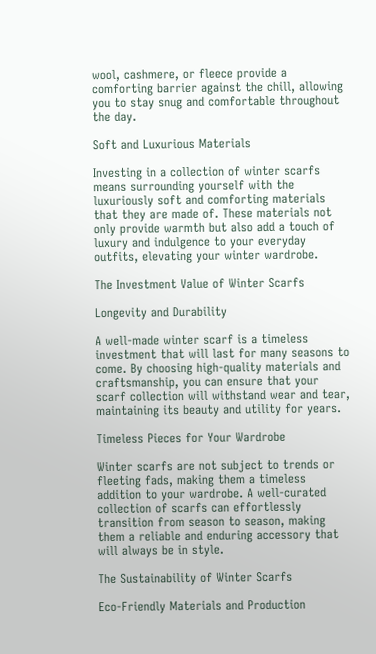wool, cashmere, or fleece provide a comforting barrier against the chill, allowing you to stay snug and comfortable throughout the day.

Soft and Luxurious Materials

Investing in a collection of winter scarfs means surrounding yourself with the luxuriously soft and comforting materials that they are made of. These materials not only provide warmth but also add a touch of luxury and indulgence to your everyday outfits, elevating your winter wardrobe.

The Investment Value of Winter Scarfs

Longevity and Durability

A well-made winter scarf is a timeless investment that will last for many seasons to come. By choosing high-quality materials and craftsmanship, you can ensure that your scarf collection will withstand wear and tear, maintaining its beauty and utility for years.

Timeless Pieces for Your Wardrobe

Winter scarfs are not subject to trends or fleeting fads, making them a timeless addition to your wardrobe. A well-curated collection of scarfs can effortlessly transition from season to season, making them a reliable and enduring accessory that will always be in style.

The Sustainability of Winter Scarfs

Eco-Friendly Materials and Production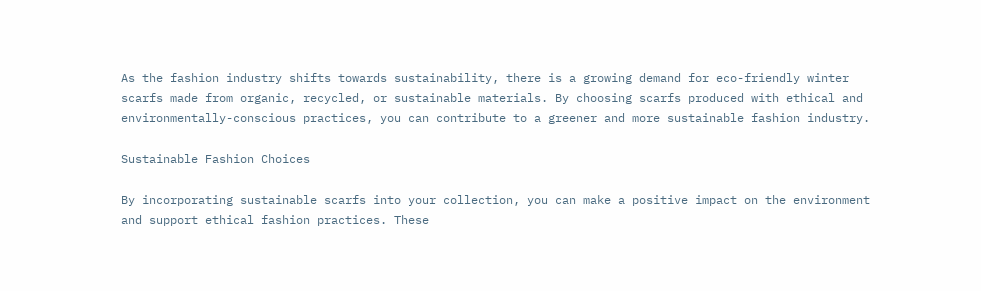As the fashion industry shifts towards sustainability, there is a growing demand for eco-friendly winter scarfs made from organic, recycled, or sustainable materials. By choosing scarfs produced with ethical and environmentally-conscious practices, you can contribute to a greener and more sustainable fashion industry.

Sustainable Fashion Choices

By incorporating sustainable scarfs into your collection, you can make a positive impact on the environment and support ethical fashion practices. These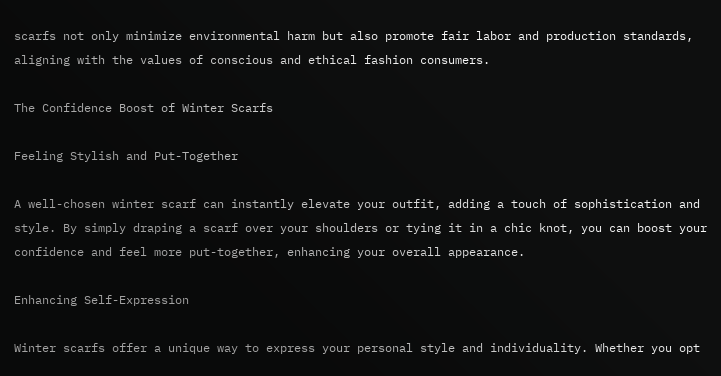scarfs not only minimize environmental harm but also promote fair labor and production standards, aligning with the values of conscious and ethical fashion consumers.

The Confidence Boost of Winter Scarfs

Feeling Stylish and Put-Together

A well-chosen winter scarf can instantly elevate your outfit, adding a touch of sophistication and style. By simply draping a scarf over your shoulders or tying it in a chic knot, you can boost your confidence and feel more put-together, enhancing your overall appearance.

Enhancing Self-Expression

Winter scarfs offer a unique way to express your personal style and individuality. Whether you opt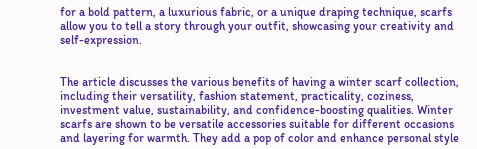for a bold pattern, a luxurious fabric, or a unique draping technique, scarfs allow you to tell a story through your outfit, showcasing your creativity and self-expression.


The article discusses the various benefits of having a winter scarf collection, including their versatility, fashion statement, practicality, coziness, investment value, sustainability, and confidence-boosting qualities. Winter scarfs are shown to be versatile accessories suitable for different occasions and layering for warmth. They add a pop of color and enhance personal style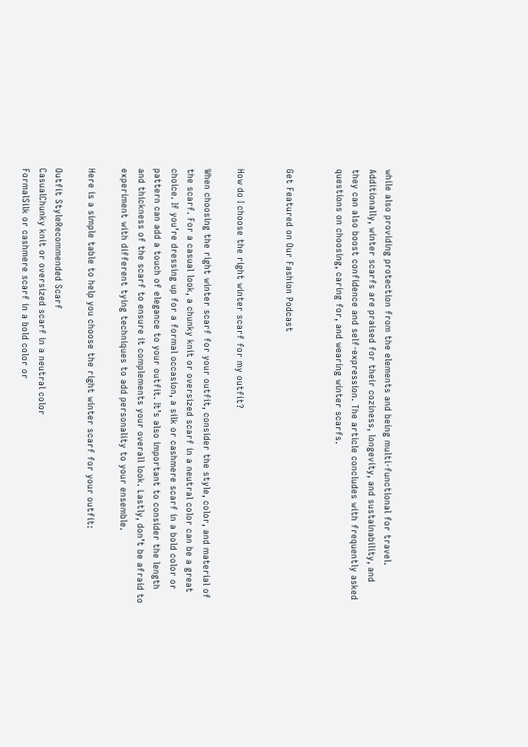while also providing protection from the elements and being multi-functional for travel. Additionally, winter scarfs are praised for their coziness, longevity, and sustainability, and they can also boost confidence and self-expression. The article concludes with frequently asked questions on choosing, caring for, and wearing winter scarfs.


Get Featured on Our Fashion Podcast


How do I choose the right winter scarf for my outfit?

When choosing the right winter scarf for your outfit, consider the style, color, and material of the scarf. For a casual look, a chunky knit or oversized scarf in a neutral color can be a great choice. If you’re dressing up for a formal occasion, a silk or cashmere scarf in a bold color or pattern can add a touch of elegance to your outfit. It’s also important to consider the length and thickness of the scarf to ensure it complements your overall look. Lastly, don’t be afraid to experiment with different tying techniques to add personality to your ensemble.

Here is a simple table to help you choose the right winter scarf for your outfit:

Outfit StyleRecommended Scarf
CasualChunky knit or oversized scarf in a neutral color
FormalSilk or cashmere scarf in a bold color or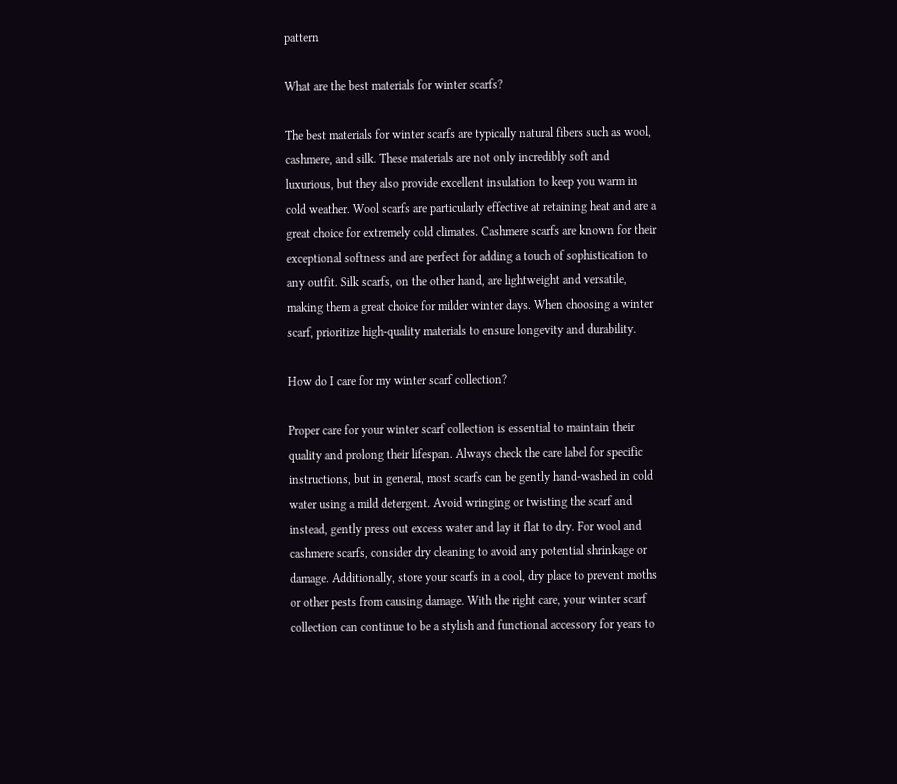pattern

What are the best materials for winter scarfs?

The best materials for winter scarfs are typically natural fibers such as wool, cashmere, and silk. These materials are not only incredibly soft and luxurious, but they also provide excellent insulation to keep you warm in cold weather. Wool scarfs are particularly effective at retaining heat and are a great choice for extremely cold climates. Cashmere scarfs are known for their exceptional softness and are perfect for adding a touch of sophistication to any outfit. Silk scarfs, on the other hand, are lightweight and versatile, making them a great choice for milder winter days. When choosing a winter scarf, prioritize high-quality materials to ensure longevity and durability.

How do I care for my winter scarf collection?

Proper care for your winter scarf collection is essential to maintain their quality and prolong their lifespan. Always check the care label for specific instructions, but in general, most scarfs can be gently hand-washed in cold water using a mild detergent. Avoid wringing or twisting the scarf and instead, gently press out excess water and lay it flat to dry. For wool and cashmere scarfs, consider dry cleaning to avoid any potential shrinkage or damage. Additionally, store your scarfs in a cool, dry place to prevent moths or other pests from causing damage. With the right care, your winter scarf collection can continue to be a stylish and functional accessory for years to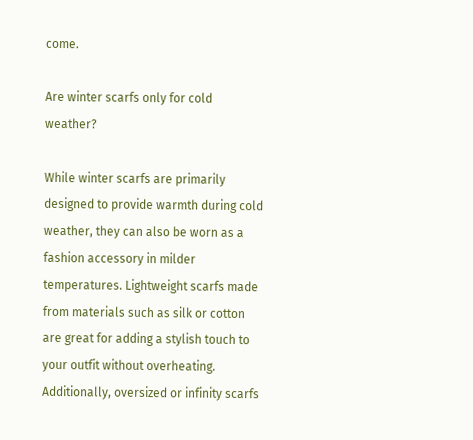come.

Are winter scarfs only for cold weather?

While winter scarfs are primarily designed to provide warmth during cold weather, they can also be worn as a fashion accessory in milder temperatures. Lightweight scarfs made from materials such as silk or cotton are great for adding a stylish touch to your outfit without overheating. Additionally, oversized or infinity scarfs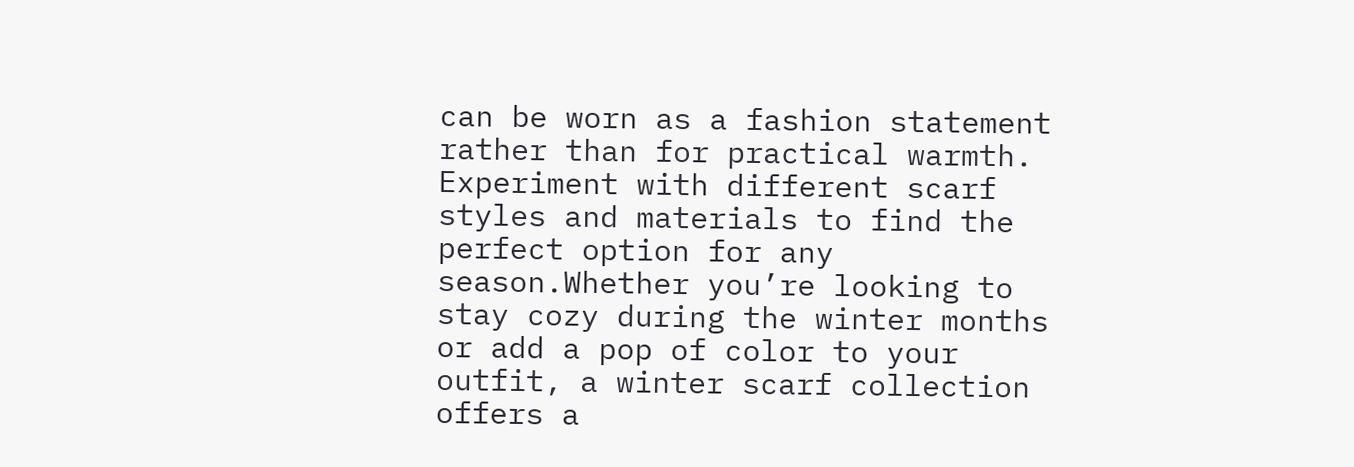can be worn as a fashion statement rather than for practical warmth. Experiment with different scarf styles and materials to find the perfect option for any season.Whether you’re looking to stay cozy during the winter months or add a pop of color to your outfit, a winter scarf collection offers a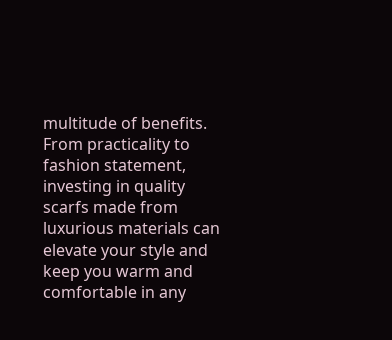multitude of benefits. From practicality to fashion statement, investing in quality scarfs made from luxurious materials can elevate your style and keep you warm and comfortable in any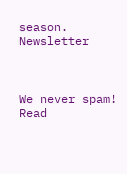season. Newsletter



We never spam! Read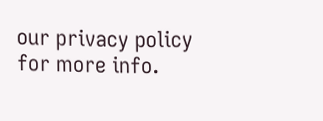our privacy policy for more info.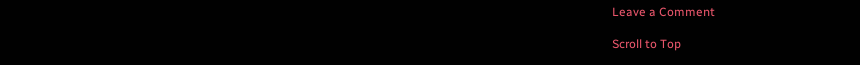Leave a Comment

Scroll to Top